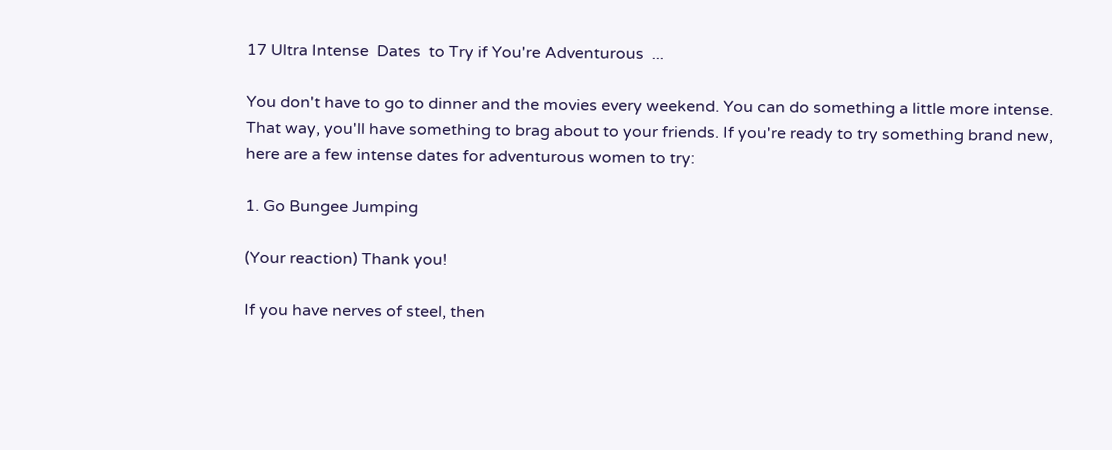17 Ultra Intense  Dates  to Try if You're Adventurous  ...

You don't have to go to dinner and the movies every weekend. You can do something a little more intense. That way, you'll have something to brag about to your friends. If you're ready to try something brand new, here are a few intense dates for adventurous women to try:

1. Go Bungee Jumping

(Your reaction) Thank you!

If you have nerves of steel, then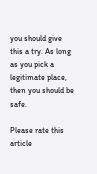you should give this a try. As long as you pick a legitimate place, then you should be safe.

Please rate this article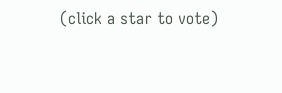(click a star to vote)